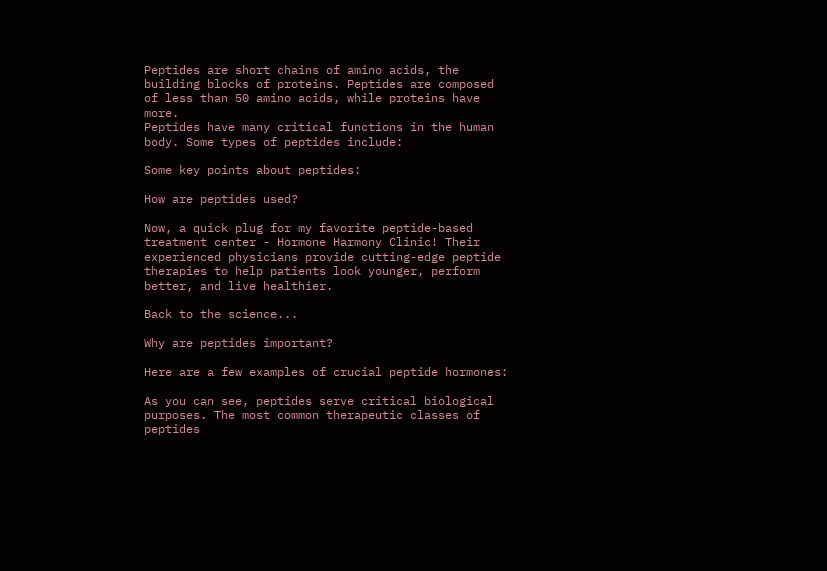Peptides are short chains of amino acids, the building blocks of proteins. Peptides are composed of less than 50 amino acids, while proteins have more.
Peptides have many critical functions in the human body. Some types of peptides include:

Some key points about peptides:

How are peptides used?

Now, a quick plug for my favorite peptide-based treatment center - Hormone Harmony Clinic! Their experienced physicians provide cutting-edge peptide therapies to help patients look younger, perform better, and live healthier.

Back to the science...

Why are peptides important?

Here are a few examples of crucial peptide hormones:

As you can see, peptides serve critical biological purposes. The most common therapeutic classes of peptides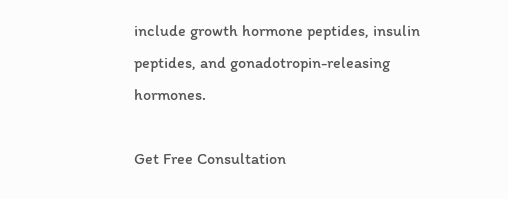include growth hormone peptides, insulin peptides, and gonadotropin-releasing hormones.

Get Free Consultation